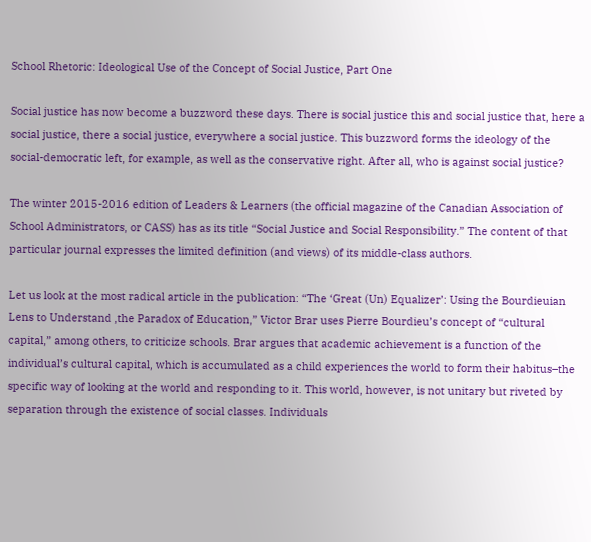School Rhetoric: Ideological Use of the Concept of Social Justice, Part One

Social justice has now become a buzzword these days. There is social justice this and social justice that, here a social justice, there a social justice, everywhere a social justice. This buzzword forms the ideology of the social-democratic left, for example, as well as the conservative right. After all, who is against social justice?

The winter 2015-2016 edition of Leaders & Learners (the official magazine of the Canadian Association of School Administrators, or CASS) has as its title “Social Justice and Social Responsibility.” The content of that particular journal expresses the limited definition (and views) of its middle-class authors.

Let us look at the most radical article in the publication: “The ‘Great (Un) Equalizer’: Using the Bourdieuian Lens to Understand ,the Paradox of Education,” Victor Brar uses Pierre Bourdieu’s concept of “cultural capital,” among others, to criticize schools. Brar argues that academic achievement is a function of the individual’s cultural capital, which is accumulated as a child experiences the world to form their habitus–the specific way of looking at the world and responding to it. This world, however, is not unitary but riveted by separation through the existence of social classes. Individuals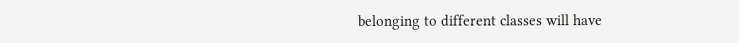belonging to different classes will have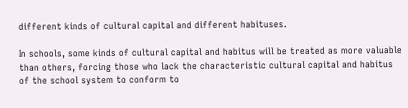different kinds of cultural capital and different habituses.

In schools, some kinds of cultural capital and habitus will be treated as more valuable than others, forcing those who lack the characteristic cultural capital and habitus of the school system to conform to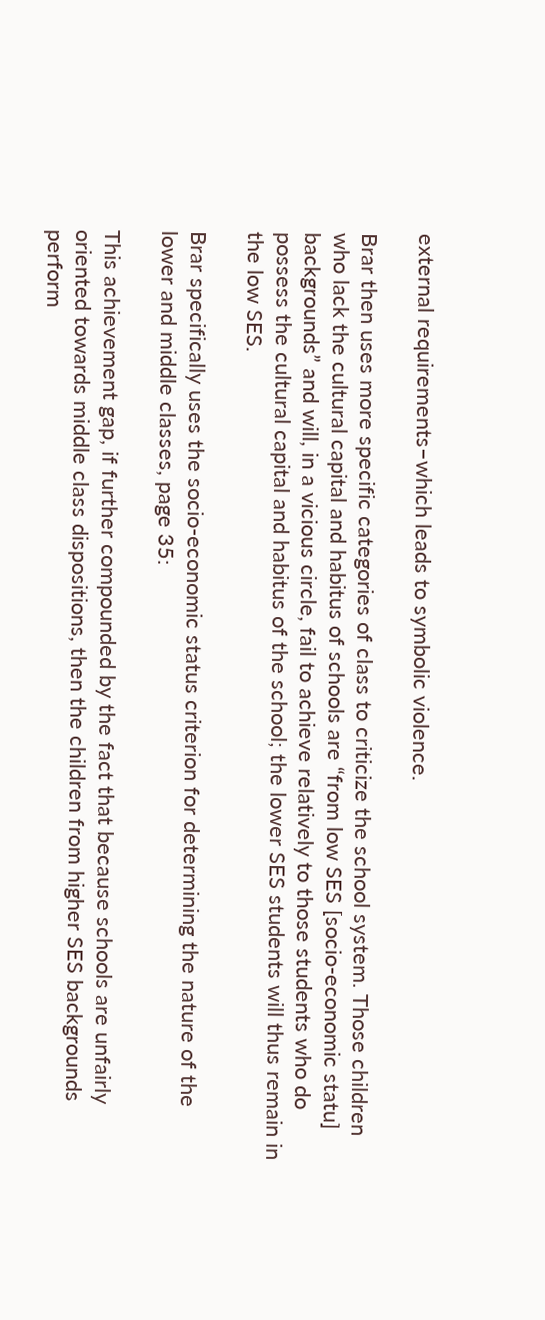external requirements–which leads to symbolic violence.

Brar then uses more specific categories of class to criticize the school system. Those children who lack the cultural capital and habitus of schools are “from low SES [socio-economic statu] backgrounds” and will, in a vicious circle, fail to achieve relatively to those students who do possess the cultural capital and habitus of the school; the lower SES students will thus remain in the low SES.

Brar specifically uses the socio-economic status criterion for determining the nature of the lower and middle classes, page 35:

This achievement gap, if further compounded by the fact that because schools are unfairly oriented towards middle class dispositions, then the children from higher SES backgrounds perform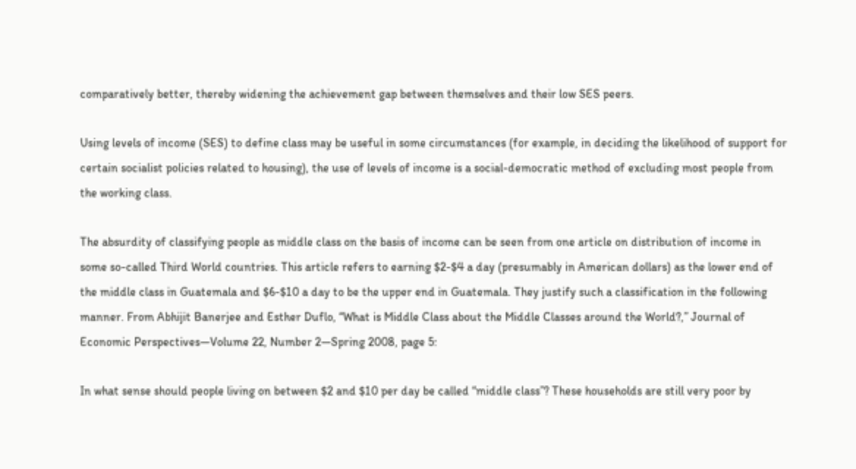comparatively better, thereby widening the achievement gap between themselves and their low SES peers.

Using levels of income (SES) to define class may be useful in some circumstances (for example, in deciding the likelihood of support for certain socialist policies related to housing), the use of levels of income is a social-democratic method of excluding most people from the working class.

The absurdity of classifying people as middle class on the basis of income can be seen from one article on distribution of income in some so-called Third World countries. This article refers to earning $2-$4 a day (presumably in American dollars) as the lower end of the middle class in Guatemala and $6-$10 a day to be the upper end in Guatemala. They justify such a classification in the following manner. From Abhijit Banerjee and Esther Duflo, “What is Middle Class about the Middle Classes around the World?,” Journal of Economic Perspectives—Volume 22, Number 2—Spring 2008, page 5:

In what sense should people living on between $2 and $10 per day be called “middle class”? These households are still very poor by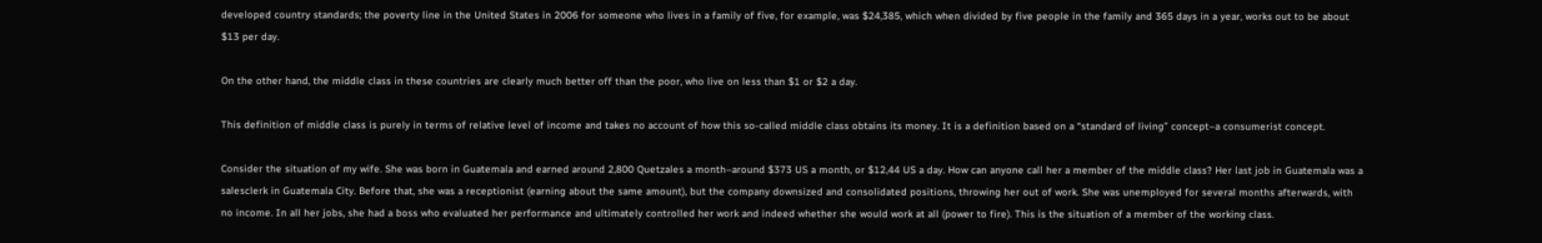developed country standards; the poverty line in the United States in 2006 for someone who lives in a family of five, for example, was $24,385, which when divided by five people in the family and 365 days in a year, works out to be about $13 per day.

On the other hand, the middle class in these countries are clearly much better off than the poor, who live on less than $1 or $2 a day.

This definition of middle class is purely in terms of relative level of income and takes no account of how this so-called middle class obtains its money. It is a definition based on a “standard of living” concept–a consumerist concept.

Consider the situation of my wife. She was born in Guatemala and earned around 2,800 Quetzales a month–around $373 US a month, or $12,44 US a day. How can anyone call her a member of the middle class? Her last job in Guatemala was a salesclerk in Guatemala City. Before that, she was a receptionist (earning about the same amount), but the company downsized and consolidated positions, throwing her out of work. She was unemployed for several months afterwards, with no income. In all her jobs, she had a boss who evaluated her performance and ultimately controlled her work and indeed whether she would work at all (power to fire). This is the situation of a member of the working class.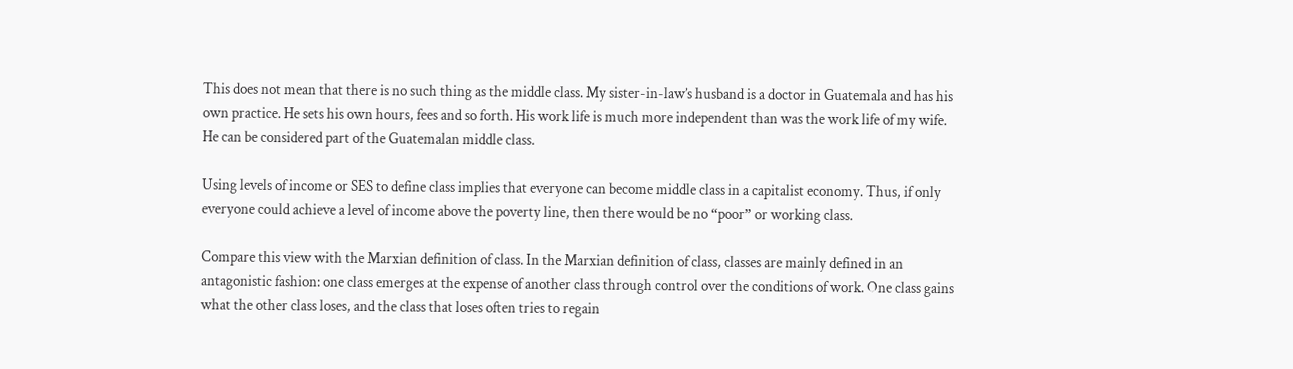This does not mean that there is no such thing as the middle class. My sister-in-law’s husband is a doctor in Guatemala and has his own practice. He sets his own hours, fees and so forth. His work life is much more independent than was the work life of my wife. He can be considered part of the Guatemalan middle class.

Using levels of income or SES to define class implies that everyone can become middle class in a capitalist economy. Thus, if only everyone could achieve a level of income above the poverty line, then there would be no “poor” or working class.

Compare this view with the Marxian definition of class. In the Marxian definition of class, classes are mainly defined in an antagonistic fashion: one class emerges at the expense of another class through control over the conditions of work. One class gains what the other class loses, and the class that loses often tries to regain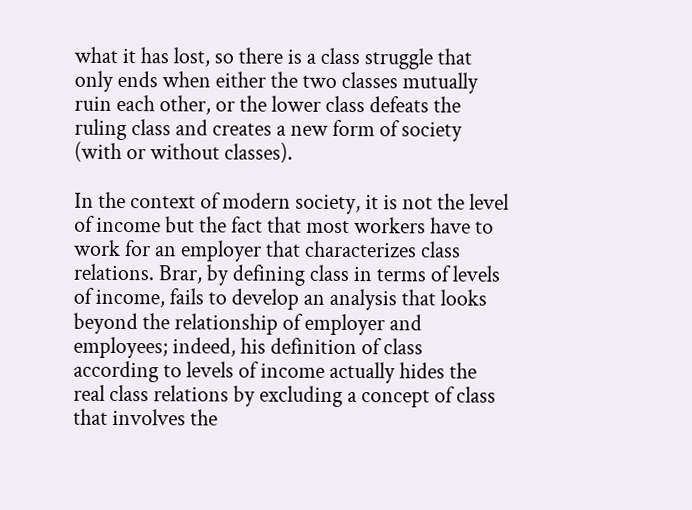what it has lost, so there is a class struggle that only ends when either the two classes mutually ruin each other, or the lower class defeats the ruling class and creates a new form of society (with or without classes).

In the context of modern society, it is not the level of income but the fact that most workers have to work for an employer that characterizes class relations. Brar, by defining class in terms of levels of income, fails to develop an analysis that looks beyond the relationship of employer and employees; indeed, his definition of class according to levels of income actually hides the real class relations by excluding a concept of class that involves the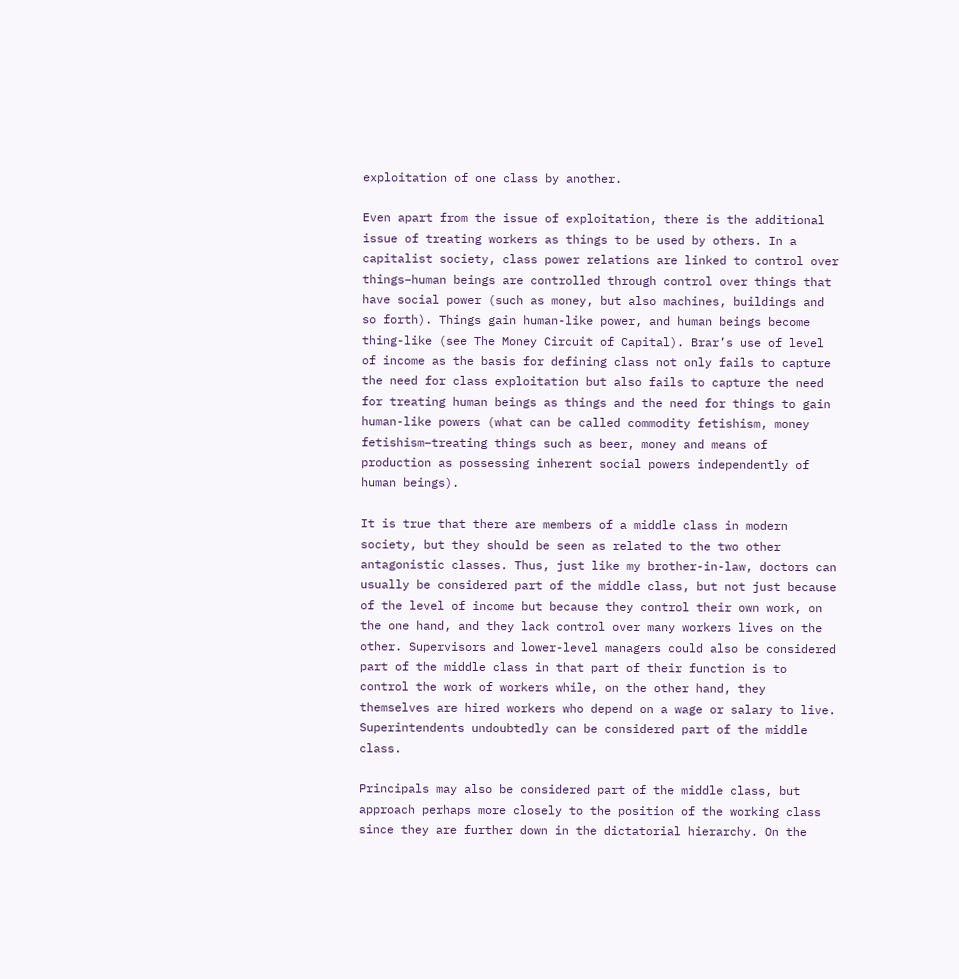exploitation of one class by another.

Even apart from the issue of exploitation, there is the additional issue of treating workers as things to be used by others. In a capitalist society, class power relations are linked to control over things–human beings are controlled through control over things that have social power (such as money, but also machines, buildings and so forth). Things gain human-like power, and human beings become thing-like (see The Money Circuit of Capital). Brar’s use of level of income as the basis for defining class not only fails to capture the need for class exploitation but also fails to capture the need for treating human beings as things and the need for things to gain human-like powers (what can be called commodity fetishism, money fetishism–treating things such as beer, money and means of production as possessing inherent social powers independently of human beings).

It is true that there are members of a middle class in modern society, but they should be seen as related to the two other antagonistic classes. Thus, just like my brother-in-law, doctors can usually be considered part of the middle class, but not just because of the level of income but because they control their own work, on the one hand, and they lack control over many workers lives on the other. Supervisors and lower-level managers could also be considered part of the middle class in that part of their function is to control the work of workers while, on the other hand, they themselves are hired workers who depend on a wage or salary to live. Superintendents undoubtedly can be considered part of the middle class.

Principals may also be considered part of the middle class, but approach perhaps more closely to the position of the working class since they are further down in the dictatorial hierarchy. On the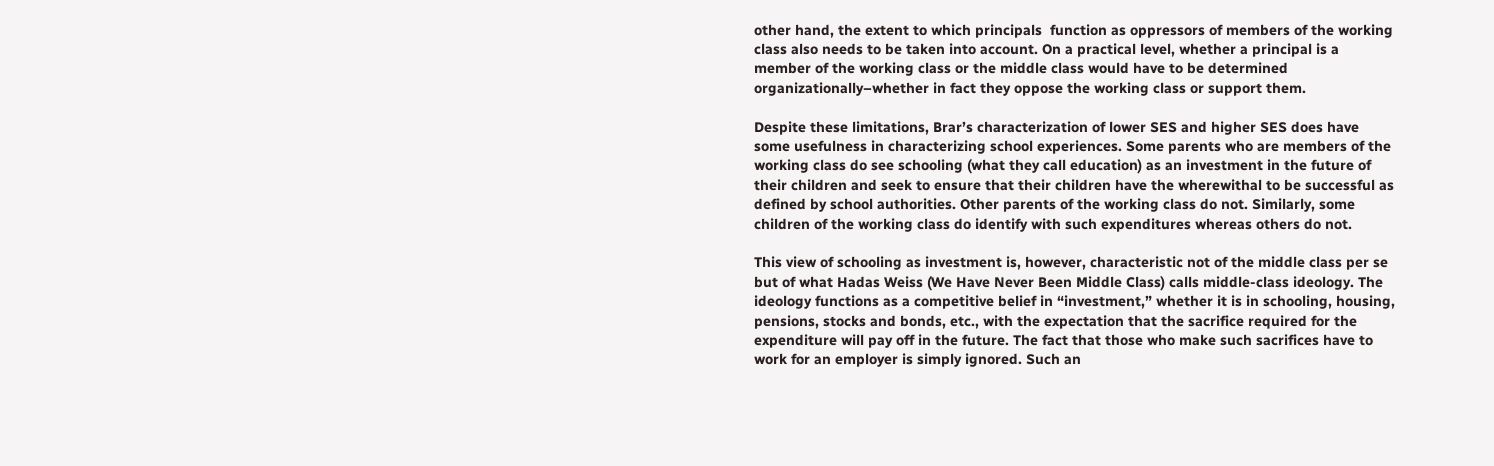other hand, the extent to which principals  function as oppressors of members of the working class also needs to be taken into account. On a practical level, whether a principal is a member of the working class or the middle class would have to be determined organizationally–whether in fact they oppose the working class or support them.

Despite these limitations, Brar’s characterization of lower SES and higher SES does have some usefulness in characterizing school experiences. Some parents who are members of the working class do see schooling (what they call education) as an investment in the future of their children and seek to ensure that their children have the wherewithal to be successful as defined by school authorities. Other parents of the working class do not. Similarly, some children of the working class do identify with such expenditures whereas others do not.

This view of schooling as investment is, however, characteristic not of the middle class per se but of what Hadas Weiss (We Have Never Been Middle Class) calls middle-class ideology. The ideology functions as a competitive belief in “investment,” whether it is in schooling, housing, pensions, stocks and bonds, etc., with the expectation that the sacrifice required for the expenditure will pay off in the future. The fact that those who make such sacrifices have to work for an employer is simply ignored. Such an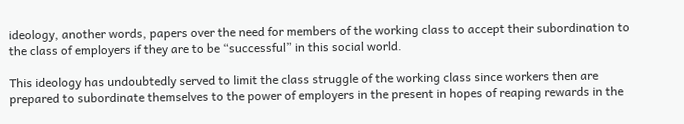ideology, another words, papers over the need for members of the working class to accept their subordination to the class of employers if they are to be “successful” in this social world.

This ideology has undoubtedly served to limit the class struggle of the working class since workers then are prepared to subordinate themselves to the power of employers in the present in hopes of reaping rewards in the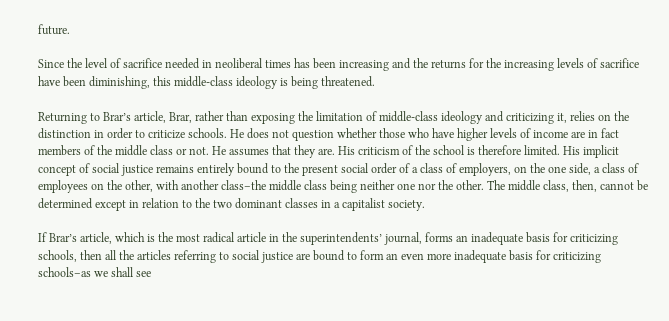future.

Since the level of sacrifice needed in neoliberal times has been increasing and the returns for the increasing levels of sacrifice have been diminishing, this middle-class ideology is being threatened.

Returning to Brar’s article, Brar, rather than exposing the limitation of middle-class ideology and criticizing it, relies on the distinction in order to criticize schools. He does not question whether those who have higher levels of income are in fact members of the middle class or not. He assumes that they are. His criticism of the school is therefore limited. His implicit concept of social justice remains entirely bound to the present social order of a class of employers, on the one side, a class of employees on the other, with another class–the middle class being neither one nor the other. The middle class, then, cannot be determined except in relation to the two dominant classes in a capitalist society.

If Brar’s article, which is the most radical article in the superintendents’ journal, forms an inadequate basis for criticizing schools, then all the articles referring to social justice are bound to form an even more inadequate basis for criticizing schools–as we shall see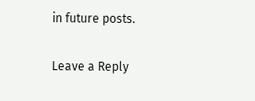in future posts.

Leave a Reply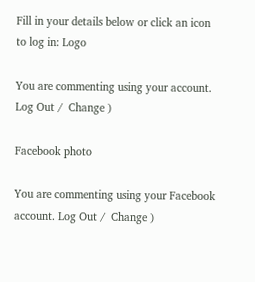Fill in your details below or click an icon to log in: Logo

You are commenting using your account. Log Out /  Change )

Facebook photo

You are commenting using your Facebook account. Log Out /  Change )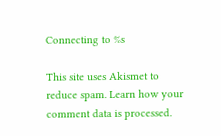Connecting to %s

This site uses Akismet to reduce spam. Learn how your comment data is processed.